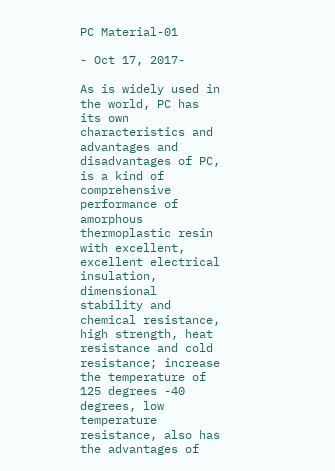PC Material-01

- Oct 17, 2017-

As is widely used in the world, PC has its own characteristics and advantages and disadvantages of PC, is a kind of comprehensive performance of amorphous thermoplastic resin with excellent, excellent electrical insulation, dimensional stability and chemical resistance, high strength, heat resistance and cold resistance; increase the temperature of 125 degrees -40 degrees, low temperature resistance, also has the advantages of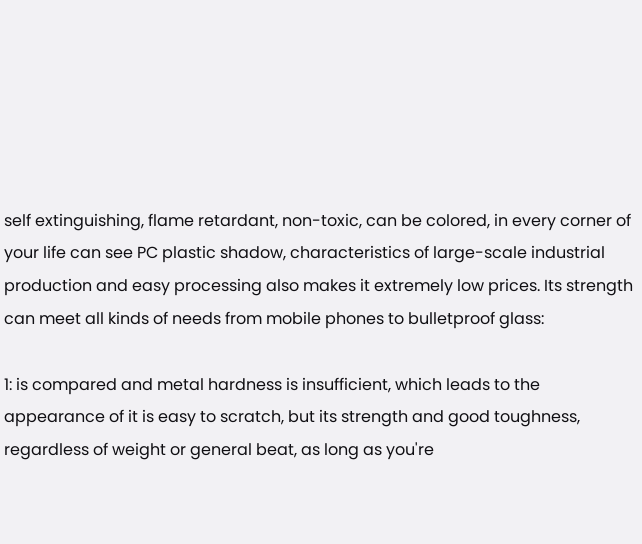self extinguishing, flame retardant, non-toxic, can be colored, in every corner of your life can see PC plastic shadow, characteristics of large-scale industrial production and easy processing also makes it extremely low prices. Its strength can meet all kinds of needs from mobile phones to bulletproof glass:

1: is compared and metal hardness is insufficient, which leads to the appearance of it is easy to scratch, but its strength and good toughness, regardless of weight or general beat, as long as you're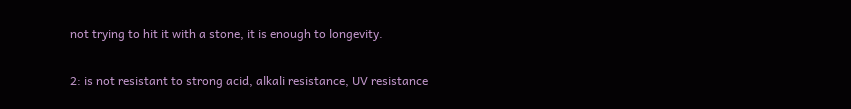not trying to hit it with a stone, it is enough to longevity.

2: is not resistant to strong acid, alkali resistance, UV resistance